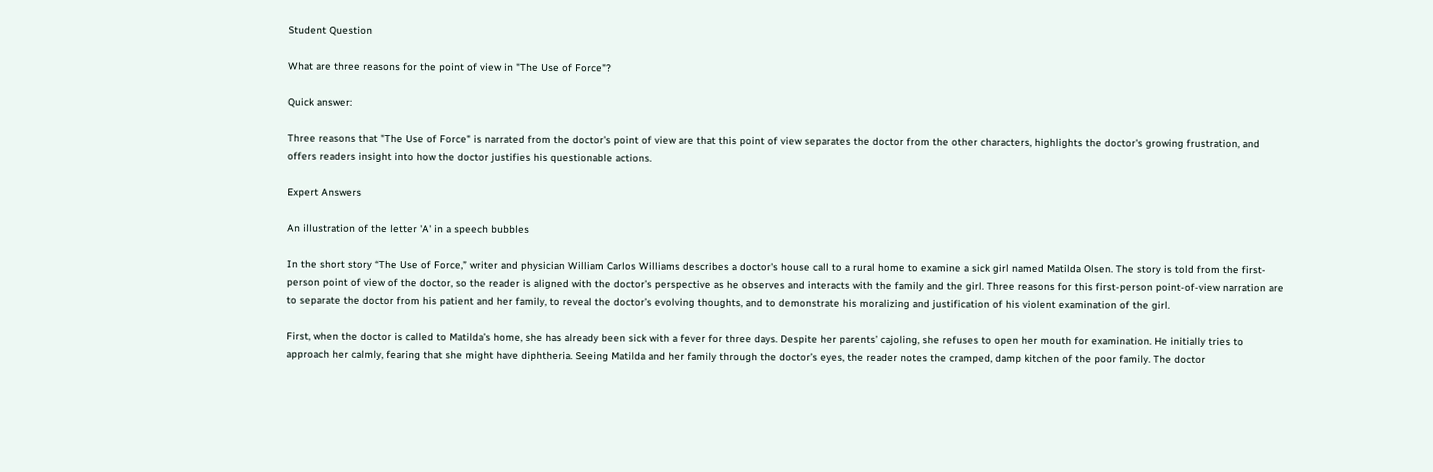Student Question

What are three reasons for the point of view in "The Use of Force"?

Quick answer:

Three reasons that "The Use of Force" is narrated from the doctor's point of view are that this point of view separates the doctor from the other characters, highlights the doctor's growing frustration, and offers readers insight into how the doctor justifies his questionable actions.

Expert Answers

An illustration of the letter 'A' in a speech bubbles

In the short story “The Use of Force,” writer and physician William Carlos Williams describes a doctor's house call to a rural home to examine a sick girl named Matilda Olsen. The story is told from the first-person point of view of the doctor, so the reader is aligned with the doctor’s perspective as he observes and interacts with the family and the girl. Three reasons for this first-person point-of-view narration are to separate the doctor from his patient and her family, to reveal the doctor’s evolving thoughts, and to demonstrate his moralizing and justification of his violent examination of the girl.

First, when the doctor is called to Matilda’s home, she has already been sick with a fever for three days. Despite her parents’ cajoling, she refuses to open her mouth for examination. He initially tries to approach her calmly, fearing that she might have diphtheria. Seeing Matilda and her family through the doctor’s eyes, the reader notes the cramped, damp kitchen of the poor family. The doctor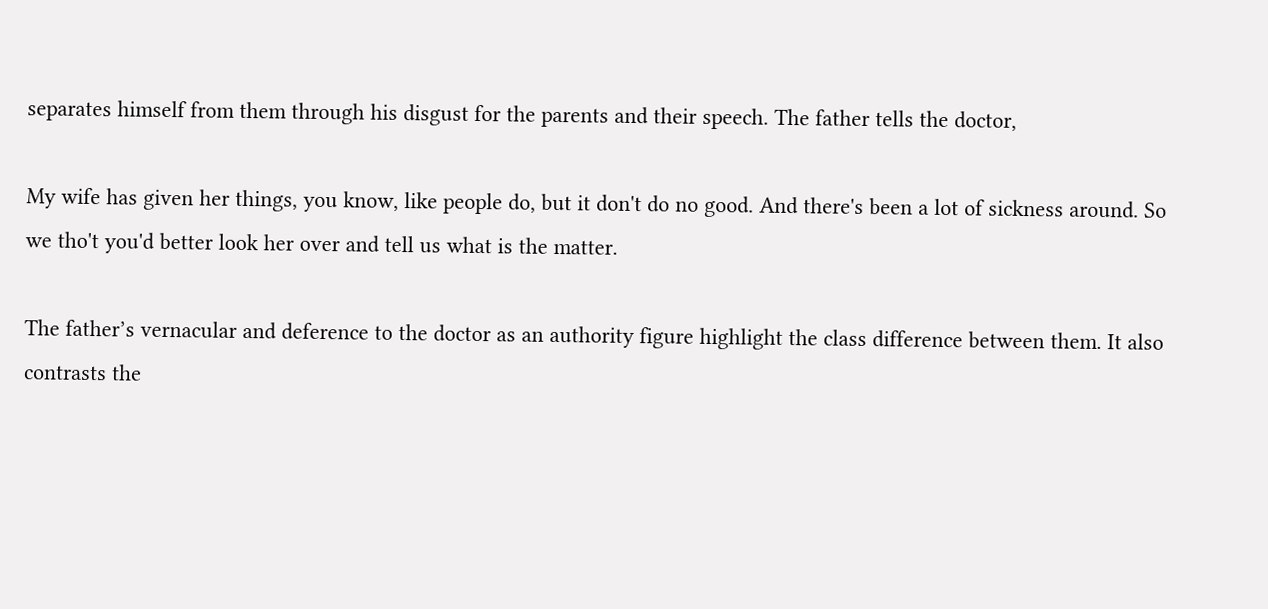separates himself from them through his disgust for the parents and their speech. The father tells the doctor,

My wife has given her things, you know, like people do, but it don't do no good. And there's been a lot of sickness around. So we tho't you'd better look her over and tell us what is the matter.

The father’s vernacular and deference to the doctor as an authority figure highlight the class difference between them. It also contrasts the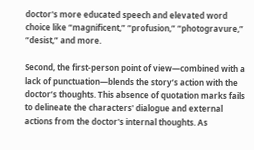doctor's more educated speech and elevated word choice like “magnificent,” “profusion,” “photogravure,” “desist,” and more.

Second, the first-person point of view—combined with a lack of punctuation—blends the story’s action with the doctor’s thoughts. This absence of quotation marks fails to delineate the characters' dialogue and external actions from the doctor's internal thoughts. As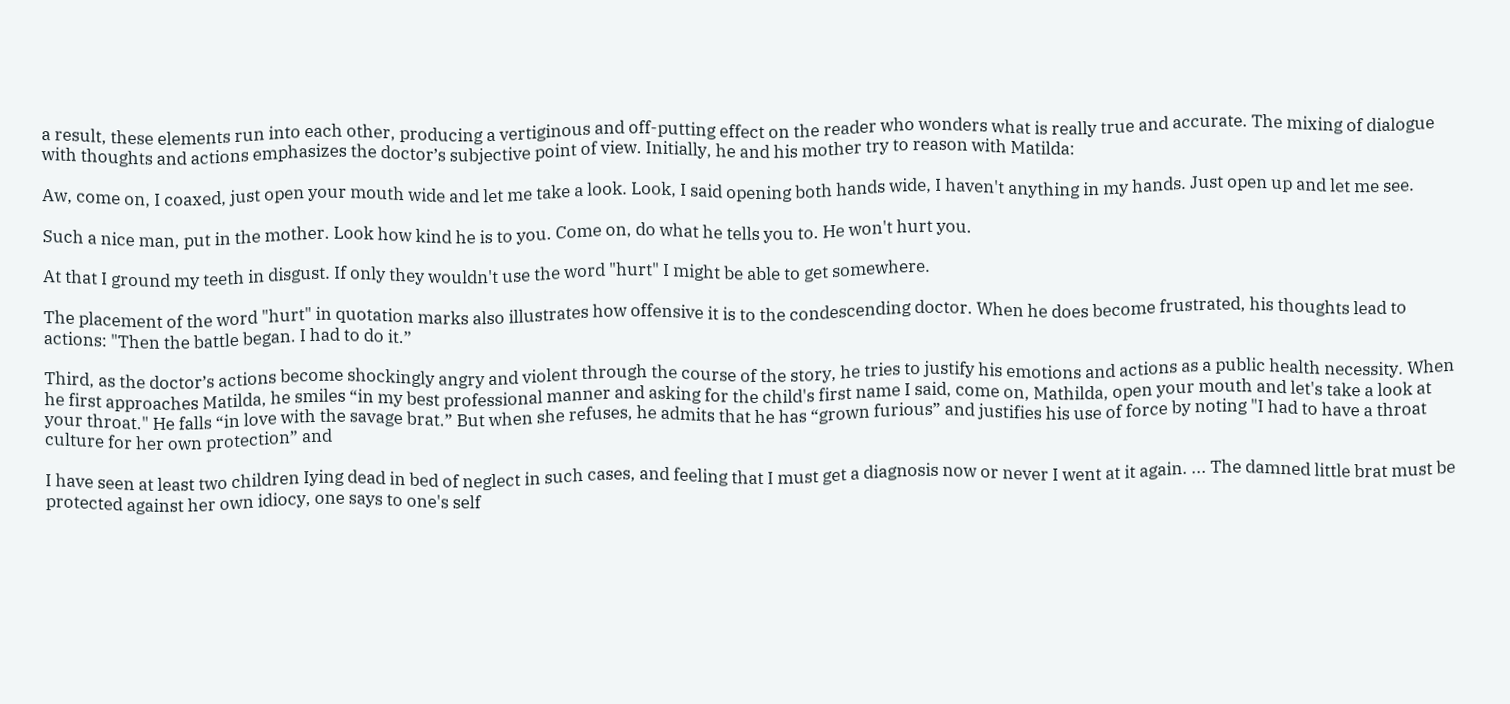a result, these elements run into each other, producing a vertiginous and off-putting effect on the reader who wonders what is really true and accurate. The mixing of dialogue with thoughts and actions emphasizes the doctor’s subjective point of view. Initially, he and his mother try to reason with Matilda:

Aw, come on, I coaxed, just open your mouth wide and let me take a look. Look, I said opening both hands wide, I haven't anything in my hands. Just open up and let me see.

Such a nice man, put in the mother. Look how kind he is to you. Come on, do what he tells you to. He won't hurt you.

At that I ground my teeth in disgust. If only they wouldn't use the word "hurt" I might be able to get somewhere.

The placement of the word "hurt" in quotation marks also illustrates how offensive it is to the condescending doctor. When he does become frustrated, his thoughts lead to actions: "Then the battle began. I had to do it.”

Third, as the doctor’s actions become shockingly angry and violent through the course of the story, he tries to justify his emotions and actions as a public health necessity. When he first approaches Matilda, he smiles “in my best professional manner and asking for the child's first name I said, come on, Mathilda, open your mouth and let's take a look at your throat." He falls “in love with the savage brat.” But when she refuses, he admits that he has “grown furious” and justifies his use of force by noting "I had to have a throat culture for her own protection” and

I have seen at least two children Iying dead in bed of neglect in such cases, and feeling that I must get a diagnosis now or never I went at it again. ... The damned little brat must be protected against her own idiocy, one says to one's self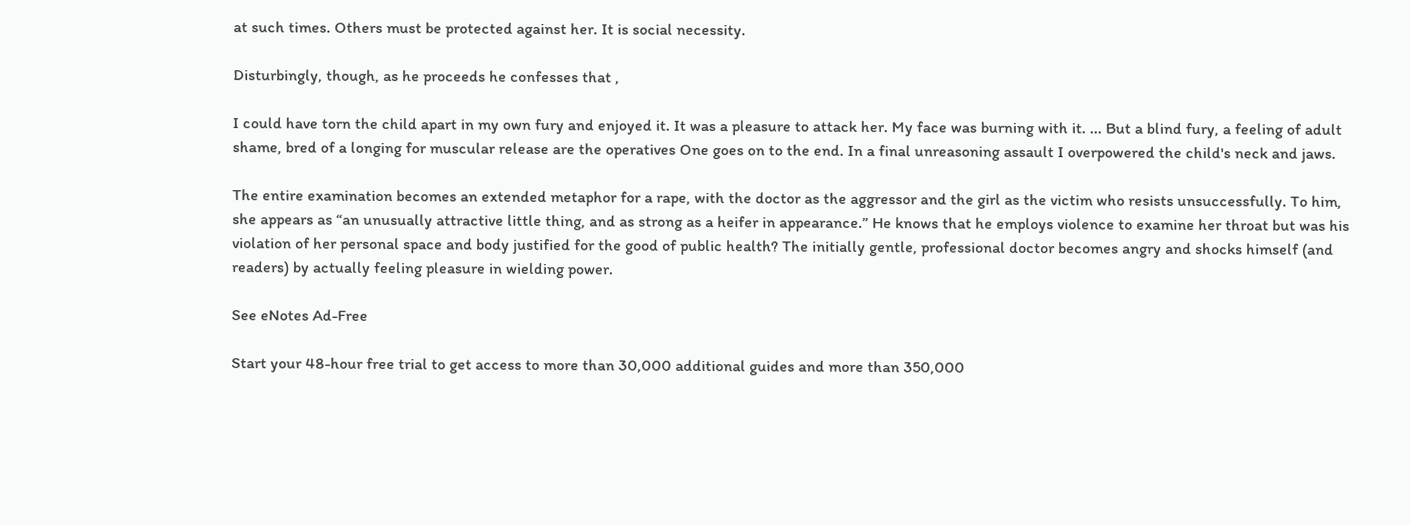at such times. Others must be protected against her. It is social necessity.

Disturbingly, though, as he proceeds he confesses that ,

I could have torn the child apart in my own fury and enjoyed it. It was a pleasure to attack her. My face was burning with it. ... But a blind fury, a feeling of adult shame, bred of a longing for muscular release are the operatives One goes on to the end. In a final unreasoning assault I overpowered the child's neck and jaws.

The entire examination becomes an extended metaphor for a rape, with the doctor as the aggressor and the girl as the victim who resists unsuccessfully. To him, she appears as “an unusually attractive little thing, and as strong as a heifer in appearance.” He knows that he employs violence to examine her throat but was his violation of her personal space and body justified for the good of public health? The initially gentle, professional doctor becomes angry and shocks himself (and readers) by actually feeling pleasure in wielding power.

See eNotes Ad-Free

Start your 48-hour free trial to get access to more than 30,000 additional guides and more than 350,000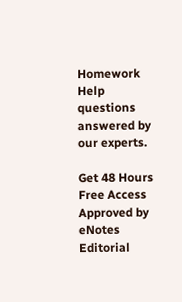Homework Help questions answered by our experts.

Get 48 Hours Free Access
Approved by eNotes Editorial